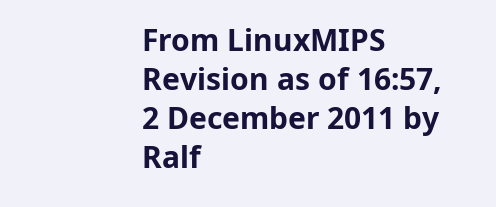From LinuxMIPS
Revision as of 16:57, 2 December 2011 by Ralf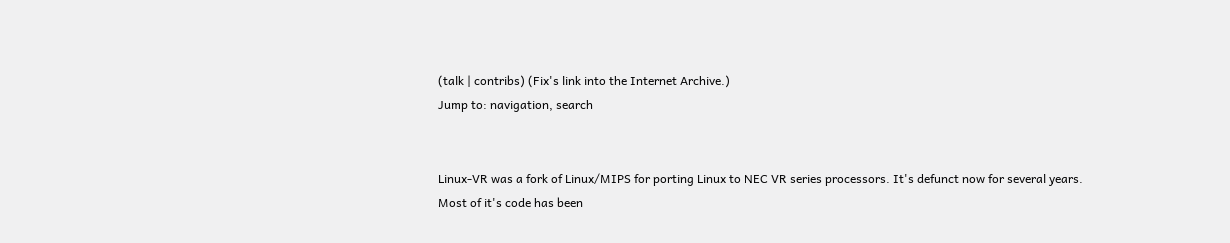(talk | contribs) (Fix's link into the Internet Archive.)
Jump to: navigation, search


Linux-VR was a fork of Linux/MIPS for porting Linux to NEC VR series processors. It's defunct now for several years. Most of it's code has been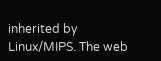inherited by Linux/MIPS. The web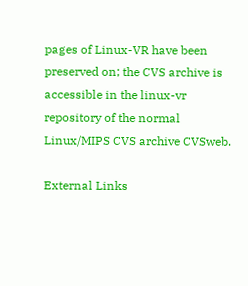pages of Linux-VR have been preserved on; the CVS archive is accessible in the linux-vr repository of the normal Linux/MIPS CVS archive CVSweb.

External Links